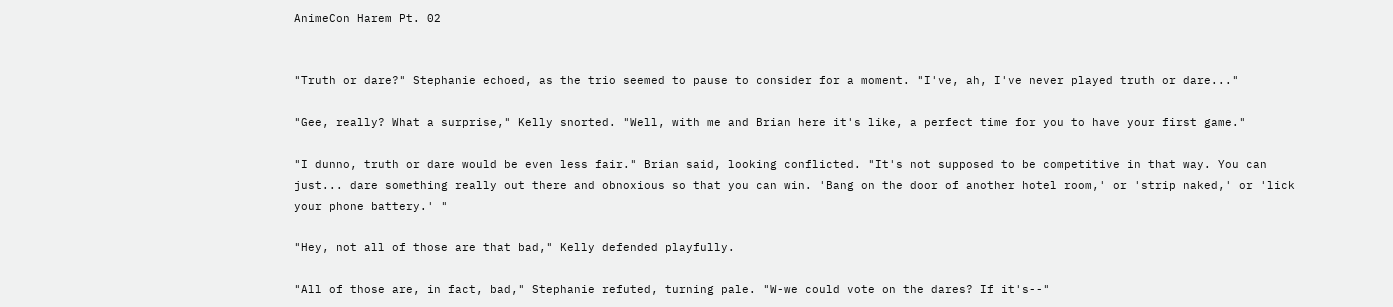AnimeCon Harem Pt. 02


"Truth or dare?" Stephanie echoed, as the trio seemed to pause to consider for a moment. "I've, ah, I've never played truth or dare..."

"Gee, really? What a surprise," Kelly snorted. "Well, with me and Brian here it's like, a perfect time for you to have your first game."

"I dunno, truth or dare would be even less fair." Brian said, looking conflicted. "It's not supposed to be competitive in that way. You can just... dare something really out there and obnoxious so that you can win. 'Bang on the door of another hotel room,' or 'strip naked,' or 'lick your phone battery.' "

"Hey, not all of those are that bad," Kelly defended playfully.

"All of those are, in fact, bad," Stephanie refuted, turning pale. "W-we could vote on the dares? If it's--"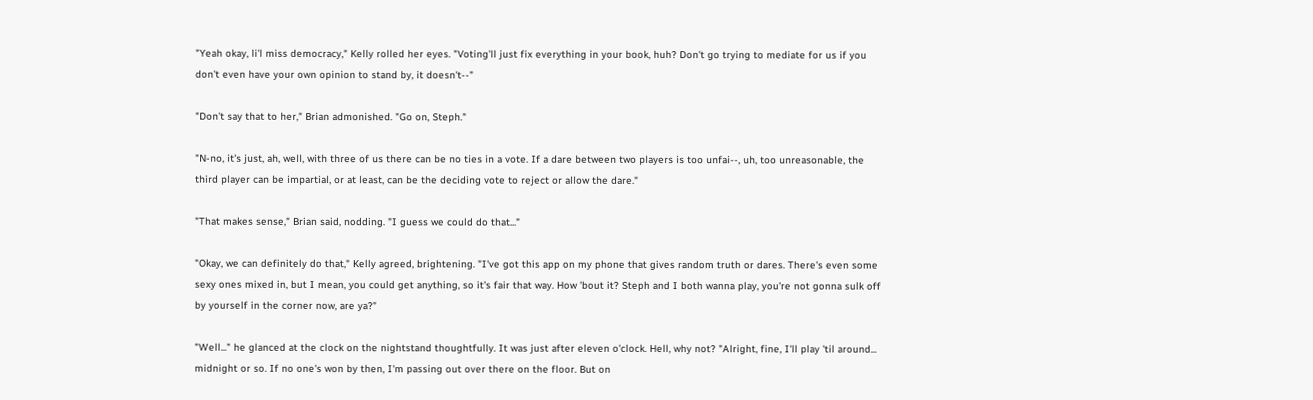"Yeah okay, li'l miss democracy," Kelly rolled her eyes. "Voting'll just fix everything in your book, huh? Don't go trying to mediate for us if you don't even have your own opinion to stand by, it doesn't--"

"Don't say that to her," Brian admonished. "Go on, Steph."

"N-no, it's just, ah, well, with three of us there can be no ties in a vote. If a dare between two players is too unfai--, uh, too unreasonable, the third player can be impartial, or at least, can be the deciding vote to reject or allow the dare."

"That makes sense," Brian said, nodding. "I guess we could do that..."

"Okay, we can definitely do that," Kelly agreed, brightening. "I've got this app on my phone that gives random truth or dares. There's even some sexy ones mixed in, but I mean, you could get anything, so it's fair that way. How 'bout it? Steph and I both wanna play, you're not gonna sulk off by yourself in the corner now, are ya?"

"Well..." he glanced at the clock on the nightstand thoughtfully. It was just after eleven o'clock. Hell, why not? "Alright, fine, I'll play 'til around... midnight or so. If no one's won by then, I'm passing out over there on the floor. But on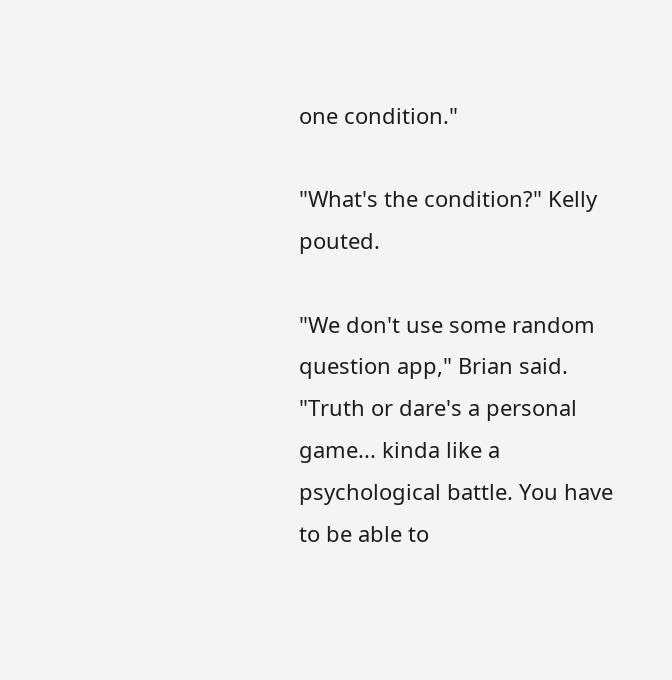one condition."

"What's the condition?" Kelly pouted.

"We don't use some random question app," Brian said. "Truth or dare's a personal game... kinda like a psychological battle. You have to be able to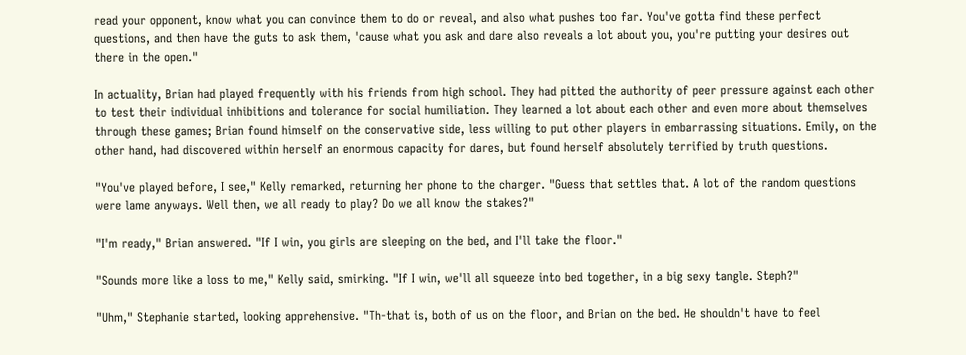read your opponent, know what you can convince them to do or reveal, and also what pushes too far. You've gotta find these perfect questions, and then have the guts to ask them, 'cause what you ask and dare also reveals a lot about you, you're putting your desires out there in the open."

In actuality, Brian had played frequently with his friends from high school. They had pitted the authority of peer pressure against each other to test their individual inhibitions and tolerance for social humiliation. They learned a lot about each other and even more about themselves through these games; Brian found himself on the conservative side, less willing to put other players in embarrassing situations. Emily, on the other hand, had discovered within herself an enormous capacity for dares, but found herself absolutely terrified by truth questions.

"You've played before, I see," Kelly remarked, returning her phone to the charger. "Guess that settles that. A lot of the random questions were lame anyways. Well then, we all ready to play? Do we all know the stakes?"

"I'm ready," Brian answered. "If I win, you girls are sleeping on the bed, and I'll take the floor."

"Sounds more like a loss to me," Kelly said, smirking. "If I win, we'll all squeeze into bed together, in a big sexy tangle. Steph?"

"Uhm," Stephanie started, looking apprehensive. "Th-that is, both of us on the floor, and Brian on the bed. He shouldn't have to feel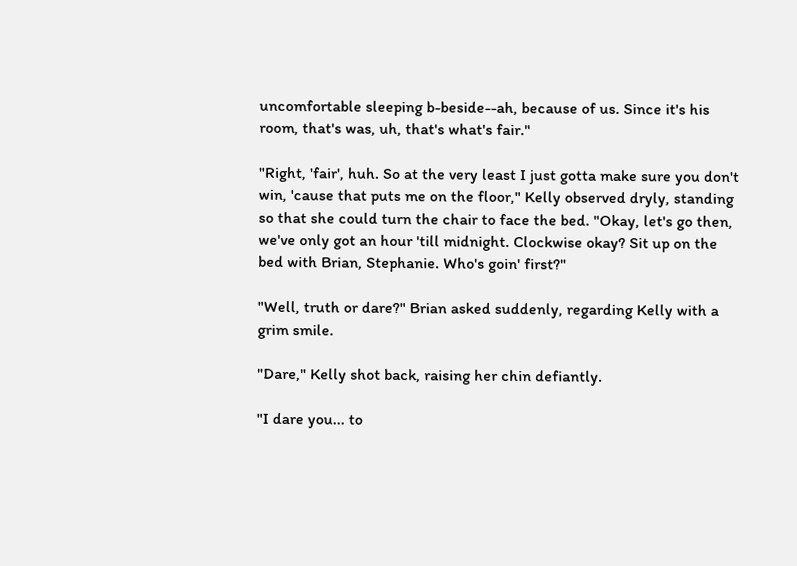uncomfortable sleeping b-beside--ah, because of us. Since it's his room, that's was, uh, that's what's fair."

"Right, 'fair', huh. So at the very least I just gotta make sure you don't win, 'cause that puts me on the floor," Kelly observed dryly, standing so that she could turn the chair to face the bed. "Okay, let's go then, we've only got an hour 'till midnight. Clockwise okay? Sit up on the bed with Brian, Stephanie. Who's goin' first?"

"Well, truth or dare?" Brian asked suddenly, regarding Kelly with a grim smile.

"Dare," Kelly shot back, raising her chin defiantly.

"I dare you... to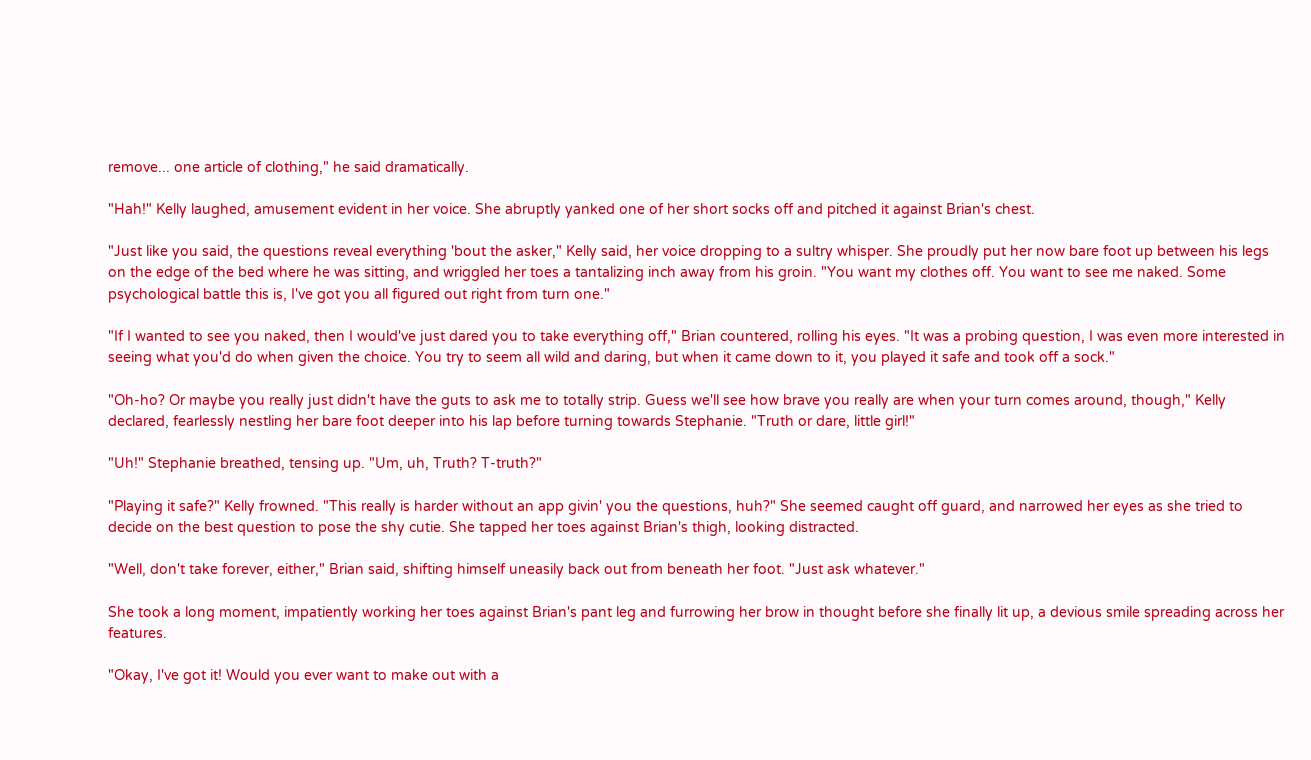remove... one article of clothing," he said dramatically.

"Hah!" Kelly laughed, amusement evident in her voice. She abruptly yanked one of her short socks off and pitched it against Brian's chest.

"Just like you said, the questions reveal everything 'bout the asker," Kelly said, her voice dropping to a sultry whisper. She proudly put her now bare foot up between his legs on the edge of the bed where he was sitting, and wriggled her toes a tantalizing inch away from his groin. "You want my clothes off. You want to see me naked. Some psychological battle this is, I've got you all figured out right from turn one."

"If I wanted to see you naked, then I would've just dared you to take everything off," Brian countered, rolling his eyes. "It was a probing question, I was even more interested in seeing what you'd do when given the choice. You try to seem all wild and daring, but when it came down to it, you played it safe and took off a sock."

"Oh-ho? Or maybe you really just didn't have the guts to ask me to totally strip. Guess we'll see how brave you really are when your turn comes around, though," Kelly declared, fearlessly nestling her bare foot deeper into his lap before turning towards Stephanie. "Truth or dare, little girl!"

"Uh!" Stephanie breathed, tensing up. "Um, uh, Truth? T-truth?"

"Playing it safe?" Kelly frowned. "This really is harder without an app givin' you the questions, huh?" She seemed caught off guard, and narrowed her eyes as she tried to decide on the best question to pose the shy cutie. She tapped her toes against Brian's thigh, looking distracted.

"Well, don't take forever, either," Brian said, shifting himself uneasily back out from beneath her foot. "Just ask whatever."

She took a long moment, impatiently working her toes against Brian's pant leg and furrowing her brow in thought before she finally lit up, a devious smile spreading across her features.

"Okay, I've got it! Would you ever want to make out with a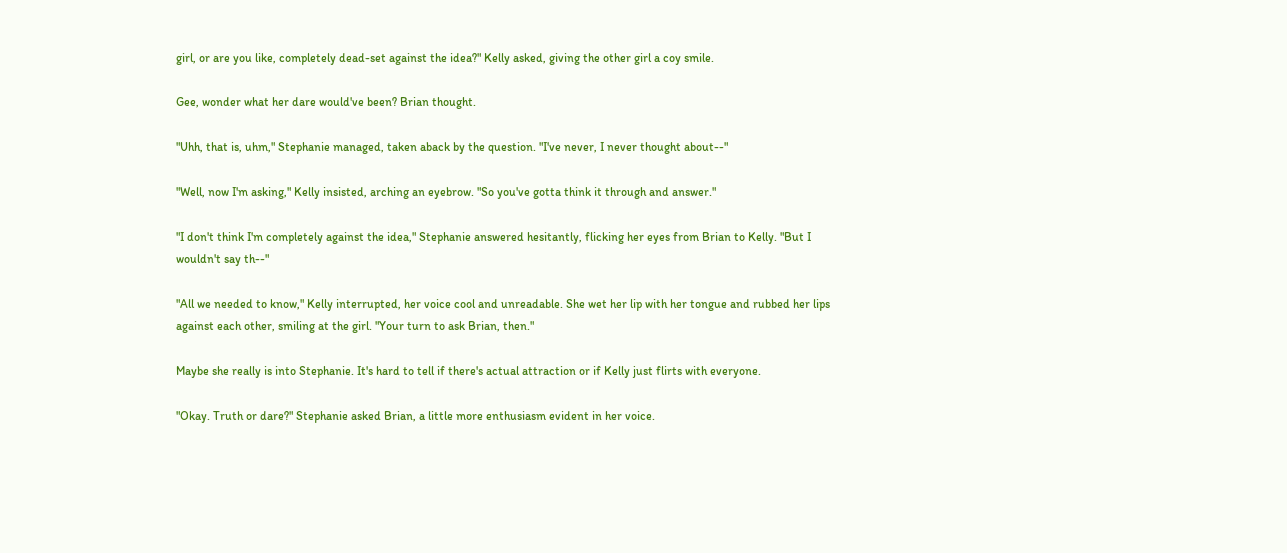girl, or are you like, completely dead-set against the idea?" Kelly asked, giving the other girl a coy smile.

Gee, wonder what her dare would've been? Brian thought.

"Uhh, that is, uhm," Stephanie managed, taken aback by the question. "I've never, I never thought about--"

"Well, now I'm asking," Kelly insisted, arching an eyebrow. "So you've gotta think it through and answer."

"I don't think I'm completely against the idea," Stephanie answered hesitantly, flicking her eyes from Brian to Kelly. "But I wouldn't say th--"

"All we needed to know," Kelly interrupted, her voice cool and unreadable. She wet her lip with her tongue and rubbed her lips against each other, smiling at the girl. "Your turn to ask Brian, then."

Maybe she really is into Stephanie. It's hard to tell if there's actual attraction or if Kelly just flirts with everyone.

"Okay. Truth or dare?" Stephanie asked Brian, a little more enthusiasm evident in her voice.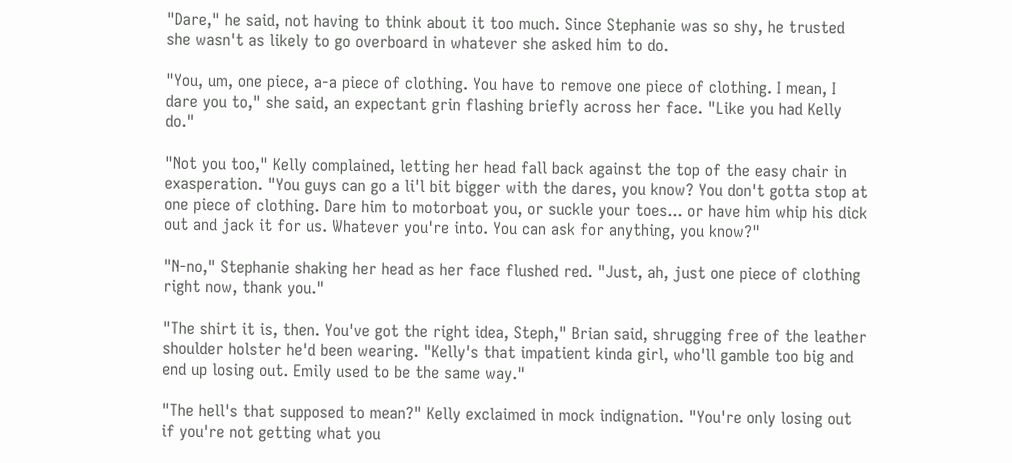"Dare," he said, not having to think about it too much. Since Stephanie was so shy, he trusted she wasn't as likely to go overboard in whatever she asked him to do.

"You, um, one piece, a-a piece of clothing. You have to remove one piece of clothing. I mean, I dare you to," she said, an expectant grin flashing briefly across her face. "Like you had Kelly do."

"Not you too," Kelly complained, letting her head fall back against the top of the easy chair in exasperation. "You guys can go a li'l bit bigger with the dares, you know? You don't gotta stop at one piece of clothing. Dare him to motorboat you, or suckle your toes... or have him whip his dick out and jack it for us. Whatever you're into. You can ask for anything, you know?"

"N-no," Stephanie shaking her head as her face flushed red. "Just, ah, just one piece of clothing right now, thank you."

"The shirt it is, then. You've got the right idea, Steph," Brian said, shrugging free of the leather shoulder holster he'd been wearing. "Kelly's that impatient kinda girl, who'll gamble too big and end up losing out. Emily used to be the same way."

"The hell's that supposed to mean?" Kelly exclaimed in mock indignation. "You're only losing out if you're not getting what you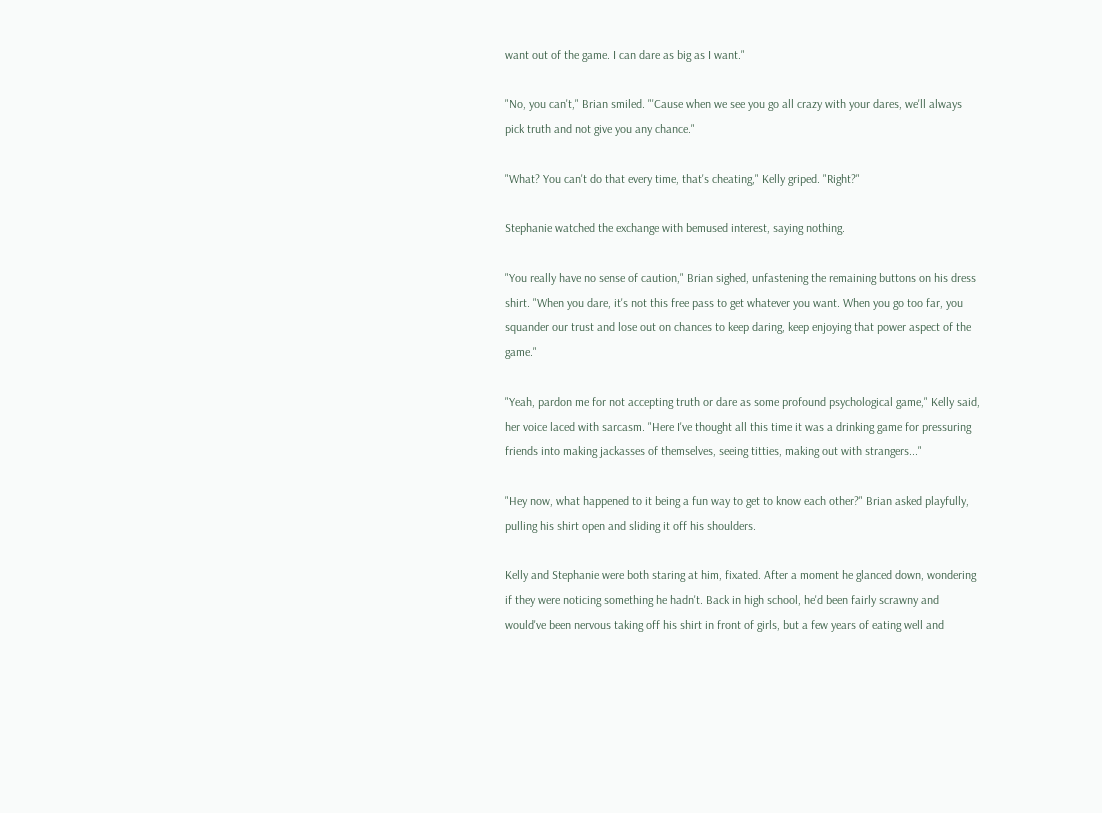want out of the game. I can dare as big as I want."

"No, you can't," Brian smiled. "'Cause when we see you go all crazy with your dares, we'll always pick truth and not give you any chance."

"What? You can't do that every time, that's cheating," Kelly griped. "Right?"

Stephanie watched the exchange with bemused interest, saying nothing.

"You really have no sense of caution," Brian sighed, unfastening the remaining buttons on his dress shirt. "When you dare, it's not this free pass to get whatever you want. When you go too far, you squander our trust and lose out on chances to keep daring, keep enjoying that power aspect of the game."

"Yeah, pardon me for not accepting truth or dare as some profound psychological game," Kelly said, her voice laced with sarcasm. "Here I've thought all this time it was a drinking game for pressuring friends into making jackasses of themselves, seeing titties, making out with strangers..."

"Hey now, what happened to it being a fun way to get to know each other?" Brian asked playfully, pulling his shirt open and sliding it off his shoulders.

Kelly and Stephanie were both staring at him, fixated. After a moment he glanced down, wondering if they were noticing something he hadn't. Back in high school, he'd been fairly scrawny and would've been nervous taking off his shirt in front of girls, but a few years of eating well and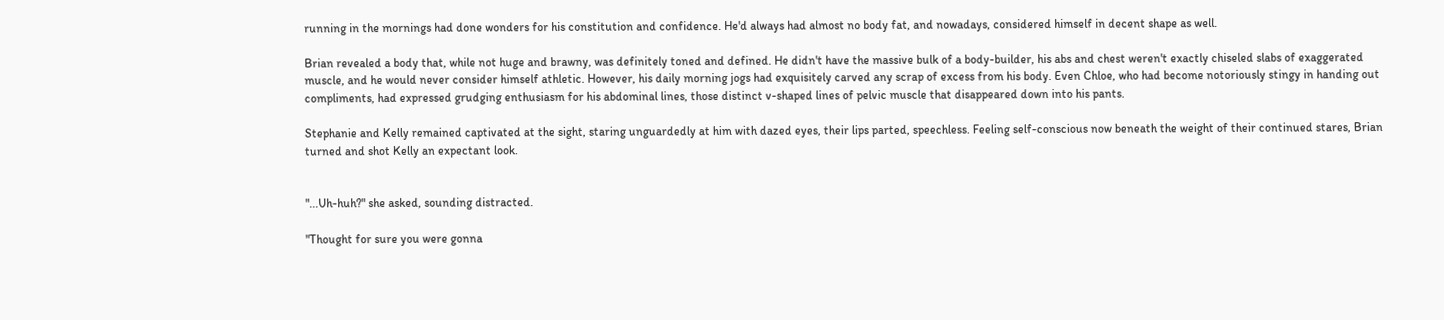running in the mornings had done wonders for his constitution and confidence. He'd always had almost no body fat, and nowadays, considered himself in decent shape as well.

Brian revealed a body that, while not huge and brawny, was definitely toned and defined. He didn't have the massive bulk of a body-builder, his abs and chest weren't exactly chiseled slabs of exaggerated muscle, and he would never consider himself athletic. However, his daily morning jogs had exquisitely carved any scrap of excess from his body. Even Chloe, who had become notoriously stingy in handing out compliments, had expressed grudging enthusiasm for his abdominal lines, those distinct v-shaped lines of pelvic muscle that disappeared down into his pants.

Stephanie and Kelly remained captivated at the sight, staring unguardedly at him with dazed eyes, their lips parted, speechless. Feeling self-conscious now beneath the weight of their continued stares, Brian turned and shot Kelly an expectant look.


"...Uh-huh?" she asked, sounding distracted.

"Thought for sure you were gonna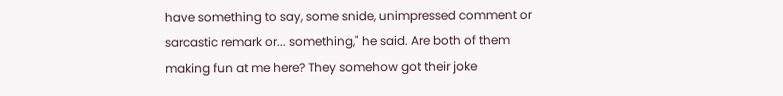have something to say, some snide, unimpressed comment or sarcastic remark or... something," he said. Are both of them making fun at me here? They somehow got their joke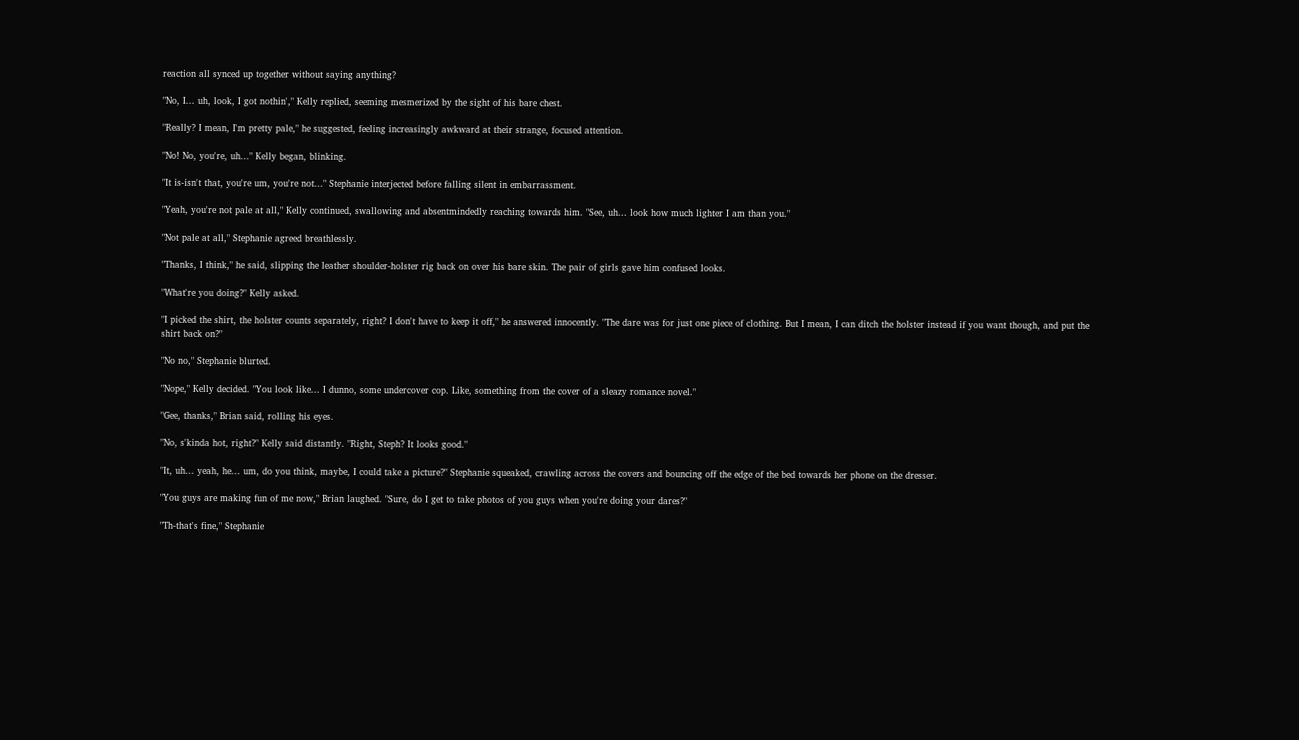reaction all synced up together without saying anything?

"No, I... uh, look, I got nothin'," Kelly replied, seeming mesmerized by the sight of his bare chest.

"Really? I mean, I'm pretty pale," he suggested, feeling increasingly awkward at their strange, focused attention.

"No! No, you're, uh..." Kelly began, blinking.

"It is-isn't that, you're um, you're not..." Stephanie interjected before falling silent in embarrassment.

"Yeah, you're not pale at all," Kelly continued, swallowing and absentmindedly reaching towards him. "See, uh... look how much lighter I am than you."

"Not pale at all," Stephanie agreed breathlessly.

"Thanks, I think," he said, slipping the leather shoulder-holster rig back on over his bare skin. The pair of girls gave him confused looks.

"What're you doing?" Kelly asked.

"I picked the shirt, the holster counts separately, right? I don't have to keep it off," he answered innocently. "The dare was for just one piece of clothing. But I mean, I can ditch the holster instead if you want though, and put the shirt back on?"

"No no," Stephanie blurted.

"Nope," Kelly decided. "You look like... I dunno, some undercover cop. Like, something from the cover of a sleazy romance novel."

"Gee, thanks," Brian said, rolling his eyes.

"No, s'kinda hot, right?" Kelly said distantly. "Right, Steph? It looks good."

"It, uh... yeah, he... um, do you think, maybe, I could take a picture?" Stephanie squeaked, crawling across the covers and bouncing off the edge of the bed towards her phone on the dresser.

"You guys are making fun of me now," Brian laughed. "Sure, do I get to take photos of you guys when you're doing your dares?"

"Th-that's fine," Stephanie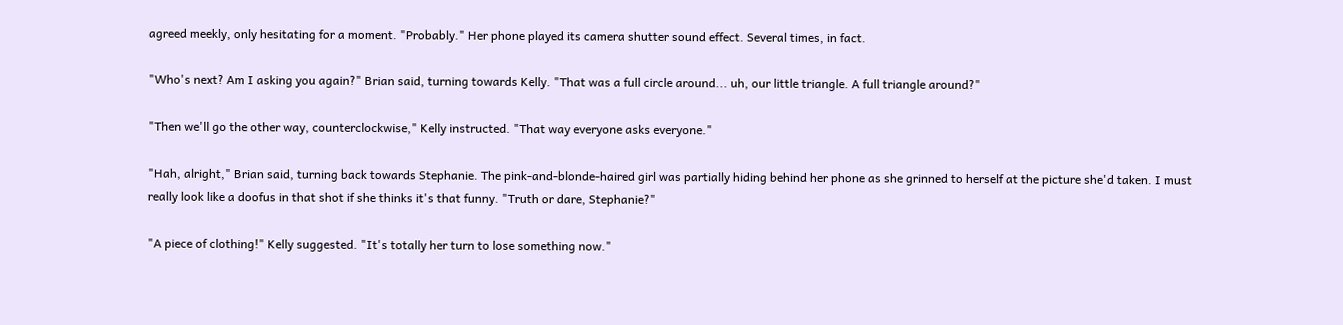agreed meekly, only hesitating for a moment. "Probably." Her phone played its camera shutter sound effect. Several times, in fact.

"Who's next? Am I asking you again?" Brian said, turning towards Kelly. "That was a full circle around... uh, our little triangle. A full triangle around?"

"Then we'll go the other way, counterclockwise," Kelly instructed. "That way everyone asks everyone."

"Hah, alright," Brian said, turning back towards Stephanie. The pink-and-blonde-haired girl was partially hiding behind her phone as she grinned to herself at the picture she'd taken. I must really look like a doofus in that shot if she thinks it's that funny. "Truth or dare, Stephanie?"

"A piece of clothing!" Kelly suggested. "It's totally her turn to lose something now."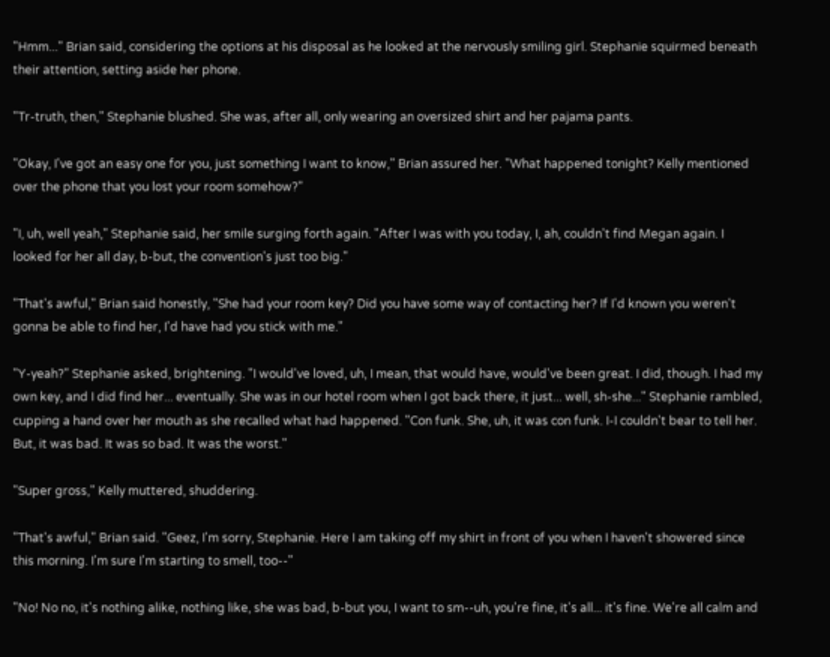"Hmm..." Brian said, considering the options at his disposal as he looked at the nervously smiling girl. Stephanie squirmed beneath their attention, setting aside her phone.

"Tr-truth, then," Stephanie blushed. She was, after all, only wearing an oversized shirt and her pajama pants.

"Okay, I've got an easy one for you, just something I want to know," Brian assured her. "What happened tonight? Kelly mentioned over the phone that you lost your room somehow?"

"I, uh, well yeah," Stephanie said, her smile surging forth again. "After I was with you today, I, ah, couldn't find Megan again. I looked for her all day, b-but, the convention's just too big."

"That's awful," Brian said honestly, "She had your room key? Did you have some way of contacting her? If I'd known you weren't gonna be able to find her, I'd have had you stick with me."

"Y-yeah?" Stephanie asked, brightening. "I would've loved, uh, I mean, that would have, would've been great. I did, though. I had my own key, and I did find her... eventually. She was in our hotel room when I got back there, it just... well, sh-she..." Stephanie rambled, cupping a hand over her mouth as she recalled what had happened. "Con funk. She, uh, it was con funk. I-I couldn't bear to tell her. But, it was bad. It was so bad. It was the worst."

"Super gross," Kelly muttered, shuddering.

"That's awful," Brian said. "Geez, I'm sorry, Stephanie. Here I am taking off my shirt in front of you when I haven't showered since this morning. I'm sure I'm starting to smell, too--"

"No! No no, it's nothing alike, nothing like, she was bad, b-but you, I want to sm--uh, you're fine, it's all... it's fine. We're all calm and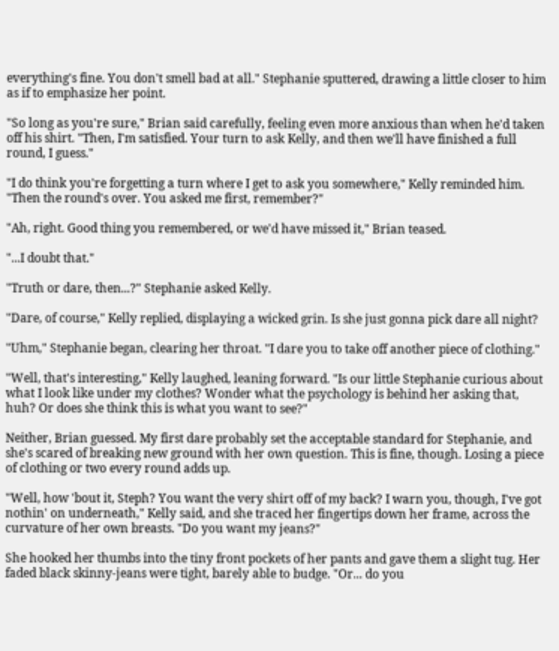everything's fine. You don't smell bad at all." Stephanie sputtered, drawing a little closer to him as if to emphasize her point.

"So long as you're sure," Brian said carefully, feeling even more anxious than when he'd taken off his shirt. "Then, I'm satisfied. Your turn to ask Kelly, and then we'll have finished a full round, I guess."

"I do think you're forgetting a turn where I get to ask you somewhere," Kelly reminded him. "Then the round's over. You asked me first, remember?"

"Ah, right. Good thing you remembered, or we'd have missed it," Brian teased.

"...I doubt that."

"Truth or dare, then...?" Stephanie asked Kelly.

"Dare, of course," Kelly replied, displaying a wicked grin. Is she just gonna pick dare all night?

"Uhm," Stephanie began, clearing her throat. "I dare you to take off another piece of clothing."

"Well, that's interesting," Kelly laughed, leaning forward. "Is our little Stephanie curious about what I look like under my clothes? Wonder what the psychology is behind her asking that, huh? Or does she think this is what you want to see?"

Neither, Brian guessed. My first dare probably set the acceptable standard for Stephanie, and she's scared of breaking new ground with her own question. This is fine, though. Losing a piece of clothing or two every round adds up.

"Well, how 'bout it, Steph? You want the very shirt off of my back? I warn you, though, I've got nothin' on underneath," Kelly said, and she traced her fingertips down her frame, across the curvature of her own breasts. "Do you want my jeans?"

She hooked her thumbs into the tiny front pockets of her pants and gave them a slight tug. Her faded black skinny-jeans were tight, barely able to budge. "Or... do you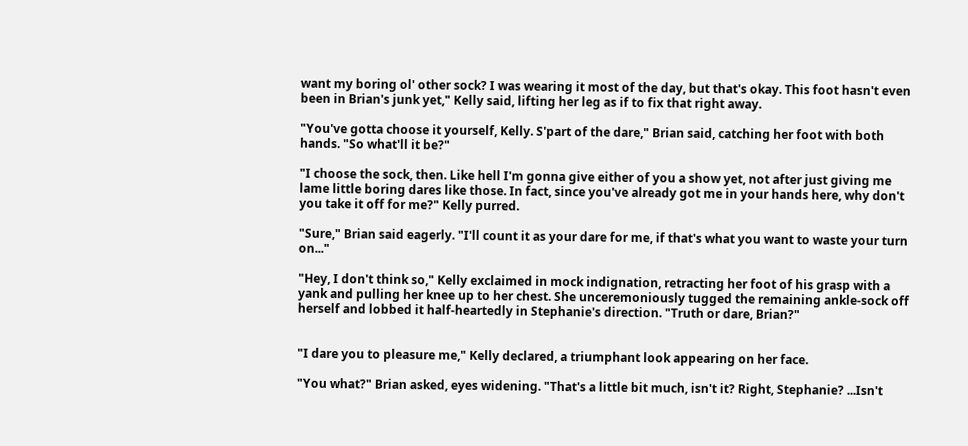want my boring ol' other sock? I was wearing it most of the day, but that's okay. This foot hasn't even been in Brian's junk yet," Kelly said, lifting her leg as if to fix that right away.

"You've gotta choose it yourself, Kelly. S'part of the dare," Brian said, catching her foot with both hands. "So what'll it be?"

"I choose the sock, then. Like hell I'm gonna give either of you a show yet, not after just giving me lame little boring dares like those. In fact, since you've already got me in your hands here, why don't you take it off for me?" Kelly purred.

"Sure," Brian said eagerly. "I'll count it as your dare for me, if that's what you want to waste your turn on..."

"Hey, I don't think so," Kelly exclaimed in mock indignation, retracting her foot of his grasp with a yank and pulling her knee up to her chest. She unceremoniously tugged the remaining ankle-sock off herself and lobbed it half-heartedly in Stephanie's direction. "Truth or dare, Brian?"


"I dare you to pleasure me," Kelly declared, a triumphant look appearing on her face.

"You what?" Brian asked, eyes widening. "That's a little bit much, isn't it? Right, Stephanie? ...Isn't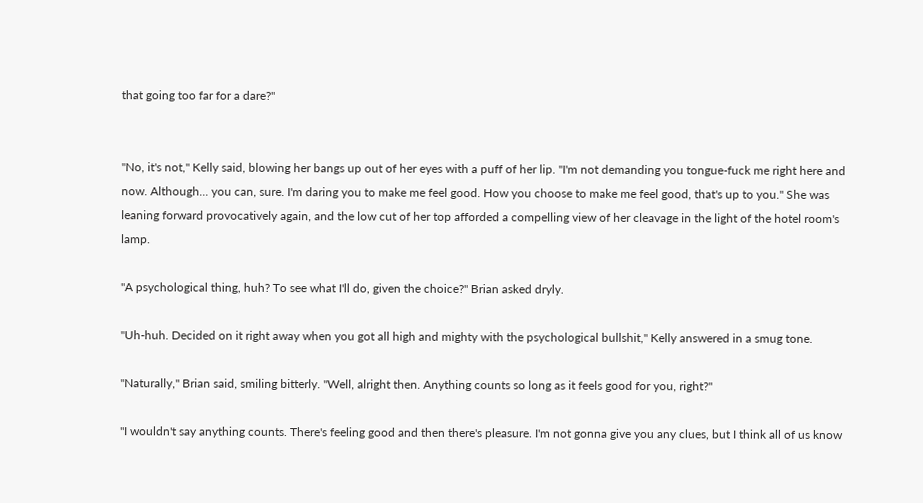that going too far for a dare?"


"No, it's not," Kelly said, blowing her bangs up out of her eyes with a puff of her lip. "I'm not demanding you tongue-fuck me right here and now. Although... you can, sure. I'm daring you to make me feel good. How you choose to make me feel good, that's up to you." She was leaning forward provocatively again, and the low cut of her top afforded a compelling view of her cleavage in the light of the hotel room's lamp.

"A psychological thing, huh? To see what I'll do, given the choice?" Brian asked dryly.

"Uh-huh. Decided on it right away when you got all high and mighty with the psychological bullshit," Kelly answered in a smug tone.

"Naturally," Brian said, smiling bitterly. "Well, alright then. Anything counts so long as it feels good for you, right?"

"I wouldn't say anything counts. There's feeling good and then there's pleasure. I'm not gonna give you any clues, but I think all of us know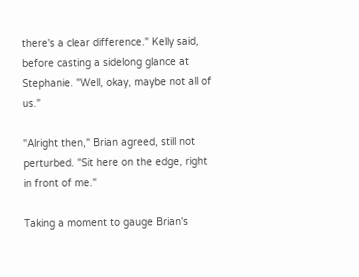there's a clear difference." Kelly said, before casting a sidelong glance at Stephanie. "Well, okay, maybe not all of us."

"Alright then," Brian agreed, still not perturbed. "Sit here on the edge, right in front of me."

Taking a moment to gauge Brian's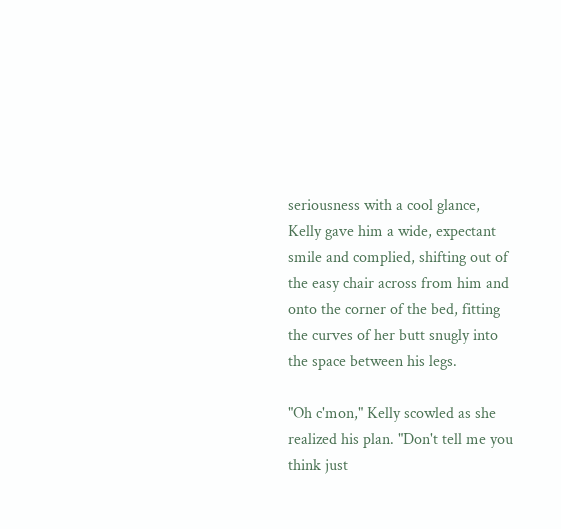seriousness with a cool glance, Kelly gave him a wide, expectant smile and complied, shifting out of the easy chair across from him and onto the corner of the bed, fitting the curves of her butt snugly into the space between his legs.

"Oh c'mon," Kelly scowled as she realized his plan. "Don't tell me you think just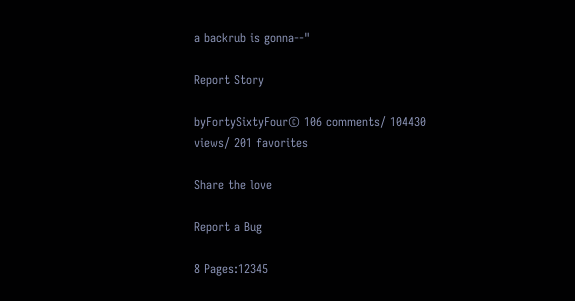a backrub is gonna--"

Report Story

byFortySixtyFour© 106 comments/ 104430 views/ 201 favorites

Share the love

Report a Bug

8 Pages:12345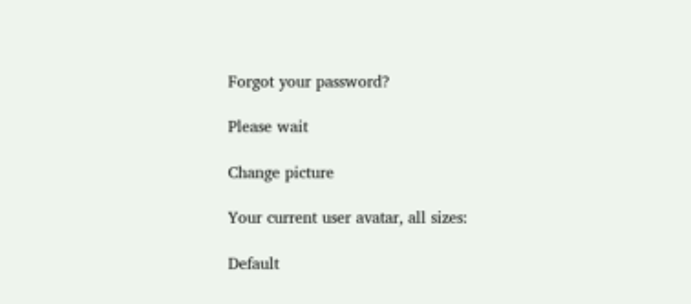Forgot your password?

Please wait

Change picture

Your current user avatar, all sizes:

Default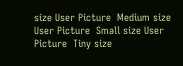size User Picture  Medium size User Picture  Small size User Picture  Tiny size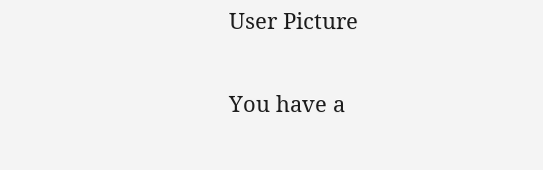User Picture

You have a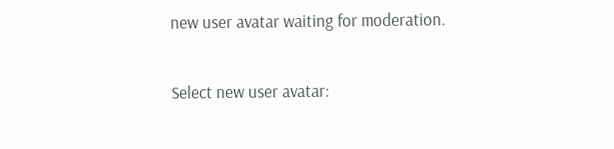new user avatar waiting for moderation.

Select new user avatar: